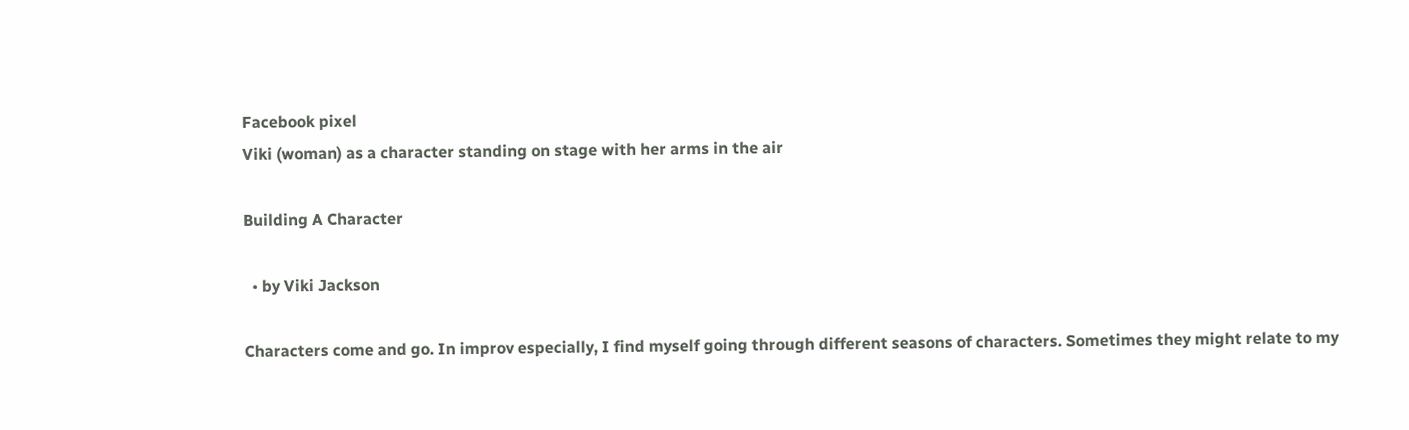Facebook pixel
Viki (woman) as a character standing on stage with her arms in the air

Building A Character

  • by Viki Jackson

Characters come and go. In improv especially, I find myself going through different seasons of characters. Sometimes they might relate to my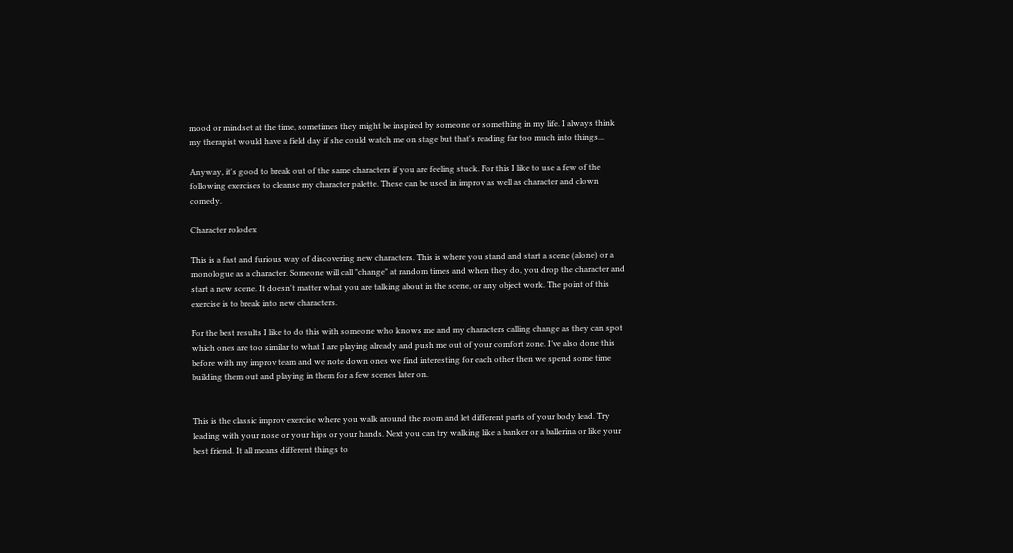mood or mindset at the time, sometimes they might be inspired by someone or something in my life. I always think my therapist would have a field day if she could watch me on stage but that's reading far too much into things...

Anyway, it's good to break out of the same characters if you are feeling stuck. For this I like to use a few of the following exercises to cleanse my character palette. These can be used in improv as well as character and clown comedy.

Character rolodex

This is a fast and furious way of discovering new characters. This is where you stand and start a scene (alone) or a monologue as a character. Someone will call "change" at random times and when they do, you drop the character and start a new scene. It doesn't matter what you are talking about in the scene, or any object work. The point of this exercise is to break into new characters.

For the best results I like to do this with someone who knows me and my characters calling change as they can spot which ones are too similar to what I are playing already and push me out of your comfort zone. I’ve also done this before with my improv team and we note down ones we find interesting for each other then we spend some time building them out and playing in them for a few scenes later on.


This is the classic improv exercise where you walk around the room and let different parts of your body lead. Try leading with your nose or your hips or your hands. Next you can try walking like a banker or a ballerina or like your best friend. It all means different things to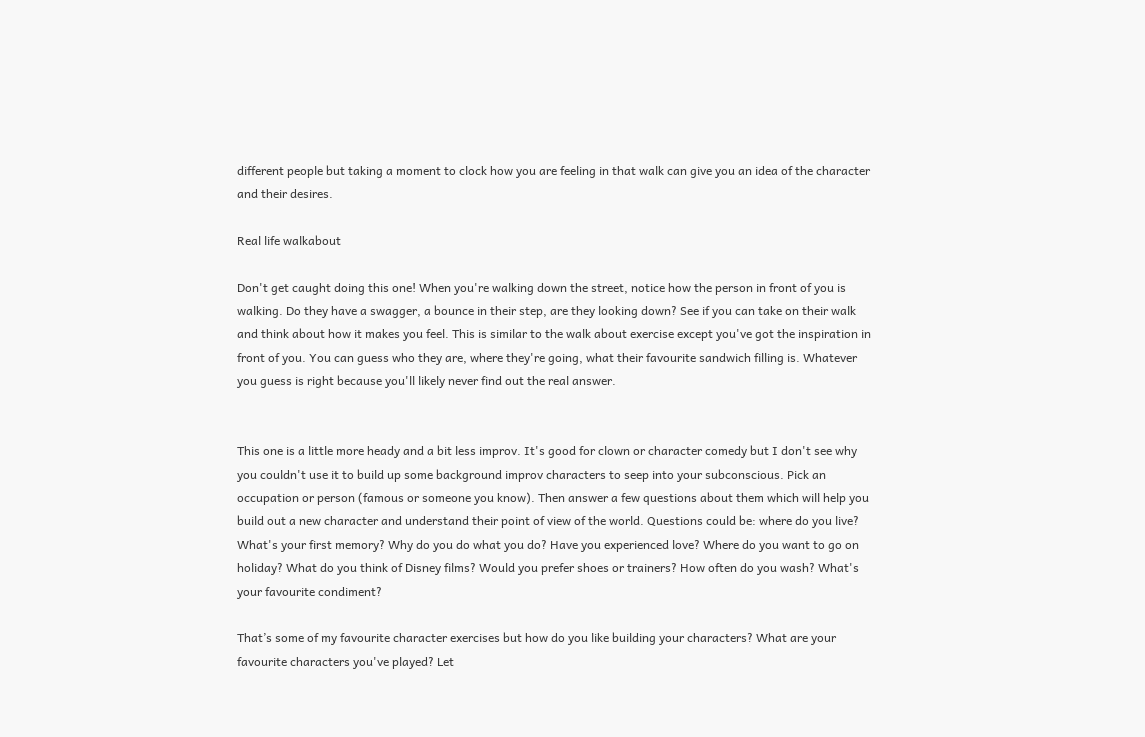different people but taking a moment to clock how you are feeling in that walk can give you an idea of the character and their desires.

Real life walkabout

Don't get caught doing this one! When you're walking down the street, notice how the person in front of you is walking. Do they have a swagger, a bounce in their step, are they looking down? See if you can take on their walk and think about how it makes you feel. This is similar to the walk about exercise except you've got the inspiration in front of you. You can guess who they are, where they're going, what their favourite sandwich filling is. Whatever you guess is right because you'll likely never find out the real answer.


This one is a little more heady and a bit less improv. It's good for clown or character comedy but I don't see why you couldn't use it to build up some background improv characters to seep into your subconscious. Pick an occupation or person (famous or someone you know). Then answer a few questions about them which will help you build out a new character and understand their point of view of the world. Questions could be: where do you live? What's your first memory? Why do you do what you do? Have you experienced love? Where do you want to go on holiday? What do you think of Disney films? Would you prefer shoes or trainers? How often do you wash? What's your favourite condiment?

That’s some of my favourite character exercises but how do you like building your characters? What are your favourite characters you've played? Let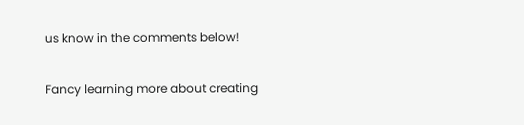us know in the comments below!

Fancy learning more about creating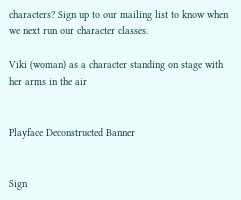characters? Sign up to our mailing list to know when we next run our character classes.

Viki (woman) as a character standing on stage with her arms in the air


Playface Deconstructed Banner


Sign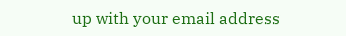up with your email address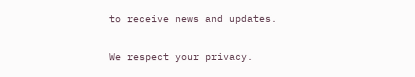to receive news and updates.

We respect your privacy.